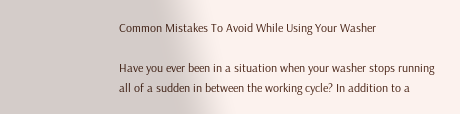Common Mistakes To Avoid While Using Your Washer

Have you ever been in a situation when your washer stops running all of a sudden in between the working cycle? In addition to a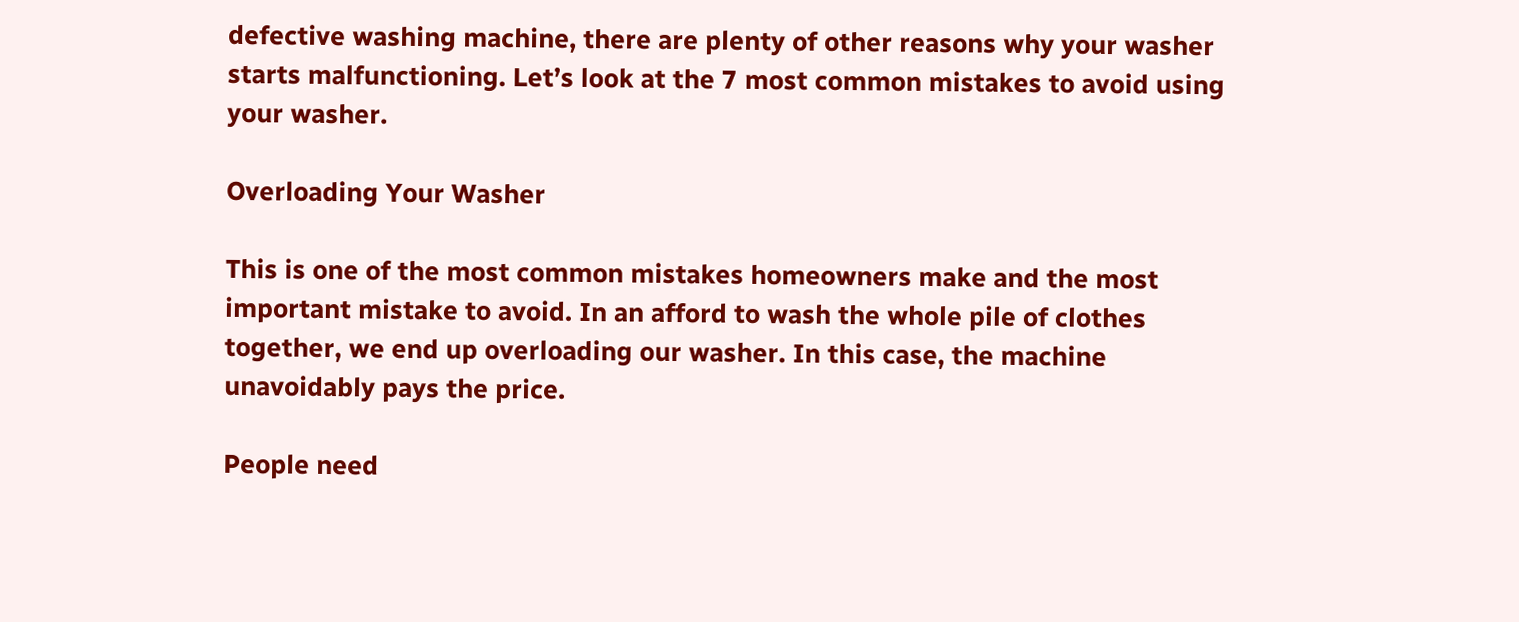defective washing machine, there are plenty of other reasons why your washer starts malfunctioning. Let’s look at the 7 most common mistakes to avoid using your washer.

Overloading Your Washer

This is one of the most common mistakes homeowners make and the most important mistake to avoid. In an afford to wash the whole pile of clothes together, we end up overloading our washer. In this case, the machine unavoidably pays the price.

People need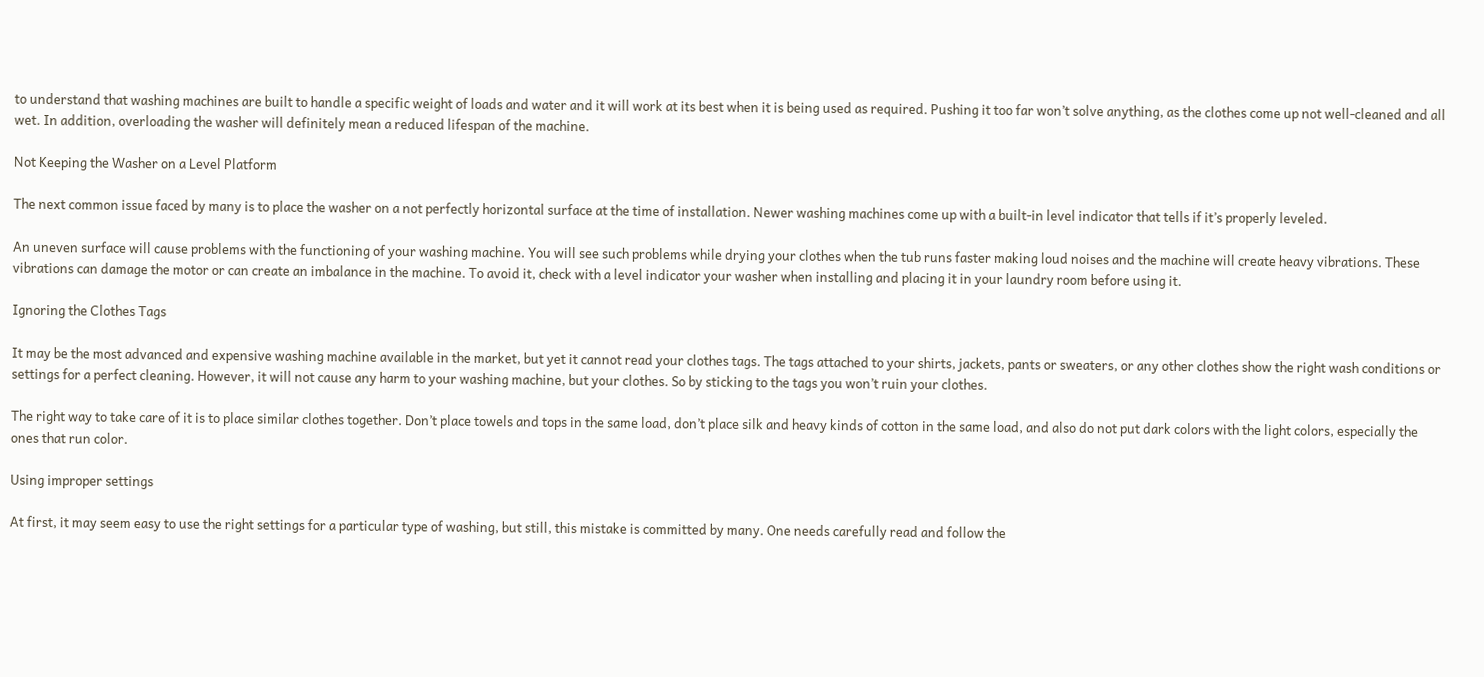to understand that washing machines are built to handle a specific weight of loads and water and it will work at its best when it is being used as required. Pushing it too far won’t solve anything, as the clothes come up not well-cleaned and all wet. In addition, overloading the washer will definitely mean a reduced lifespan of the machine.

Not Keeping the Washer on a Level Platform

The next common issue faced by many is to place the washer on a not perfectly horizontal surface at the time of installation. Newer washing machines come up with a built-in level indicator that tells if it’s properly leveled.

An uneven surface will cause problems with the functioning of your washing machine. You will see such problems while drying your clothes when the tub runs faster making loud noises and the machine will create heavy vibrations. These vibrations can damage the motor or can create an imbalance in the machine. To avoid it, check with a level indicator your washer when installing and placing it in your laundry room before using it.

Ignoring the Clothes Tags

It may be the most advanced and expensive washing machine available in the market, but yet it cannot read your clothes tags. The tags attached to your shirts, jackets, pants or sweaters, or any other clothes show the right wash conditions or settings for a perfect cleaning. However, it will not cause any harm to your washing machine, but your clothes. So by sticking to the tags you won’t ruin your clothes.

The right way to take care of it is to place similar clothes together. Don’t place towels and tops in the same load, don’t place silk and heavy kinds of cotton in the same load, and also do not put dark colors with the light colors, especially the ones that run color.

Using improper settings

At first, it may seem easy to use the right settings for a particular type of washing, but still, this mistake is committed by many. One needs carefully read and follow the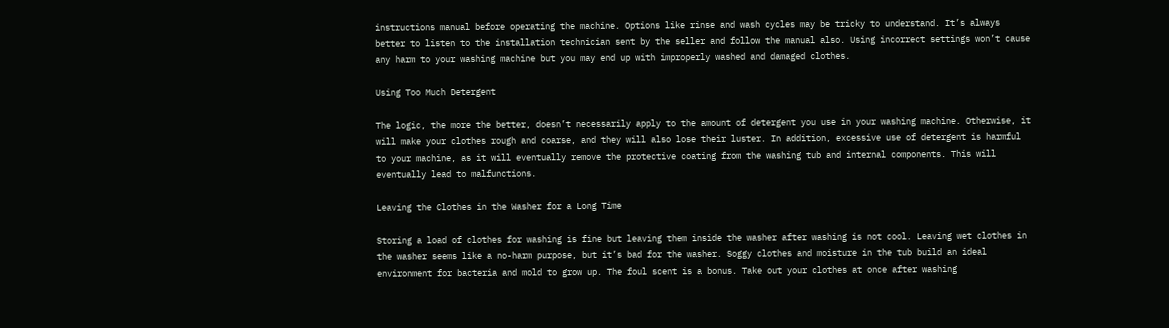instructions manual before operating the machine. Options like rinse and wash cycles may be tricky to understand. It’s always better to listen to the installation technician sent by the seller and follow the manual also. Using incorrect settings won’t cause any harm to your washing machine but you may end up with improperly washed and damaged clothes.

Using Too Much Detergent

The logic, the more the better, doesn’t necessarily apply to the amount of detergent you use in your washing machine. Otherwise, it will make your clothes rough and coarse, and they will also lose their luster. In addition, excessive use of detergent is harmful to your machine, as it will eventually remove the protective coating from the washing tub and internal components. This will eventually lead to malfunctions.

Leaving the Clothes in the Washer for a Long Time

Storing a load of clothes for washing is fine but leaving them inside the washer after washing is not cool. Leaving wet clothes in the washer seems like a no-harm purpose, but it’s bad for the washer. Soggy clothes and moisture in the tub build an ideal environment for bacteria and mold to grow up. The foul scent is a bonus. Take out your clothes at once after washing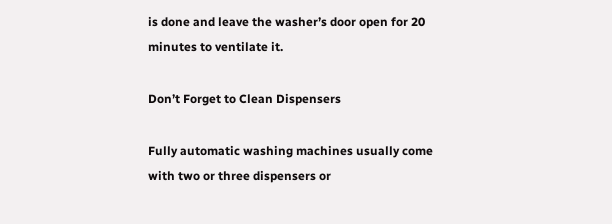is done and leave the washer’s door open for 20 minutes to ventilate it.

Don’t Forget to Clean Dispensers

Fully automatic washing machines usually come with two or three dispensers or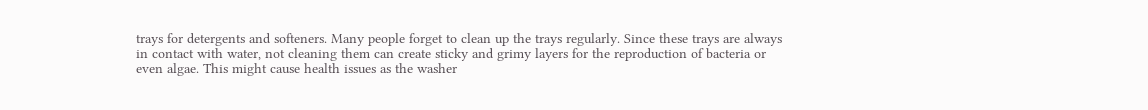trays for detergents and softeners. Many people forget to clean up the trays regularly. Since these trays are always in contact with water, not cleaning them can create sticky and grimy layers for the reproduction of bacteria or even algae. This might cause health issues as the washer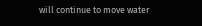will continue to move water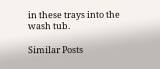in these trays into the wash tub.

Similar Posts